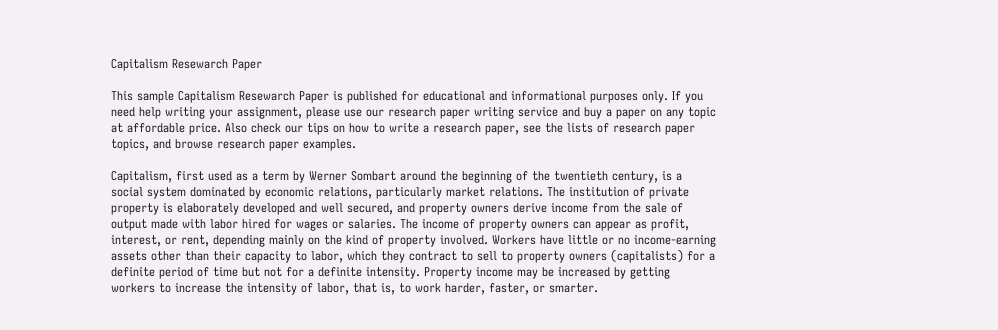Capitalism Resewarch Paper

This sample Capitalism Resewarch Paper is published for educational and informational purposes only. If you need help writing your assignment, please use our research paper writing service and buy a paper on any topic at affordable price. Also check our tips on how to write a research paper, see the lists of research paper topics, and browse research paper examples.

Capitalism, first used as a term by Werner Sombart around the beginning of the twentieth century, is a social system dominated by economic relations, particularly market relations. The institution of private property is elaborately developed and well secured, and property owners derive income from the sale of output made with labor hired for wages or salaries. The income of property owners can appear as profit, interest, or rent, depending mainly on the kind of property involved. Workers have little or no income-earning assets other than their capacity to labor, which they contract to sell to property owners (capitalists) for a definite period of time but not for a definite intensity. Property income may be increased by getting workers to increase the intensity of labor, that is, to work harder, faster, or smarter.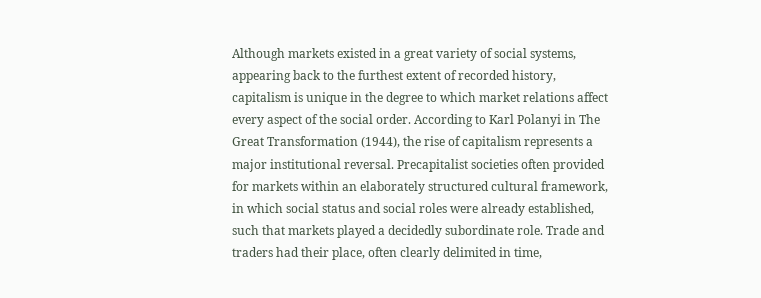Although markets existed in a great variety of social systems, appearing back to the furthest extent of recorded history, capitalism is unique in the degree to which market relations affect every aspect of the social order. According to Karl Polanyi in The Great Transformation (1944), the rise of capitalism represents a major institutional reversal. Precapitalist societies often provided for markets within an elaborately structured cultural framework, in which social status and social roles were already established, such that markets played a decidedly subordinate role. Trade and traders had their place, often clearly delimited in time,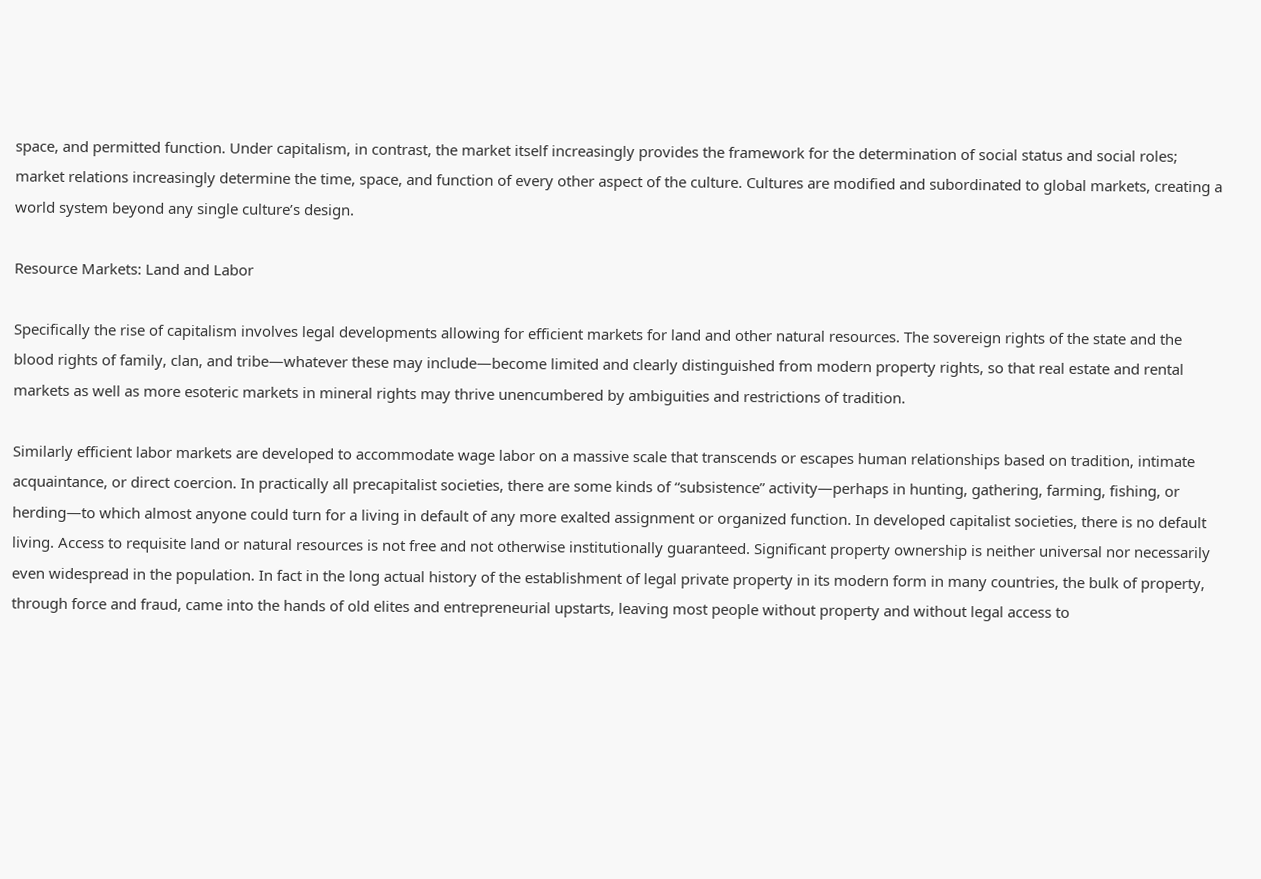space, and permitted function. Under capitalism, in contrast, the market itself increasingly provides the framework for the determination of social status and social roles; market relations increasingly determine the time, space, and function of every other aspect of the culture. Cultures are modified and subordinated to global markets, creating a world system beyond any single culture’s design.

Resource Markets: Land and Labor

Specifically the rise of capitalism involves legal developments allowing for efficient markets for land and other natural resources. The sovereign rights of the state and the blood rights of family, clan, and tribe—whatever these may include—become limited and clearly distinguished from modern property rights, so that real estate and rental markets as well as more esoteric markets in mineral rights may thrive unencumbered by ambiguities and restrictions of tradition.

Similarly efficient labor markets are developed to accommodate wage labor on a massive scale that transcends or escapes human relationships based on tradition, intimate acquaintance, or direct coercion. In practically all precapitalist societies, there are some kinds of “subsistence” activity—perhaps in hunting, gathering, farming, fishing, or herding—to which almost anyone could turn for a living in default of any more exalted assignment or organized function. In developed capitalist societies, there is no default living. Access to requisite land or natural resources is not free and not otherwise institutionally guaranteed. Significant property ownership is neither universal nor necessarily even widespread in the population. In fact in the long actual history of the establishment of legal private property in its modern form in many countries, the bulk of property, through force and fraud, came into the hands of old elites and entrepreneurial upstarts, leaving most people without property and without legal access to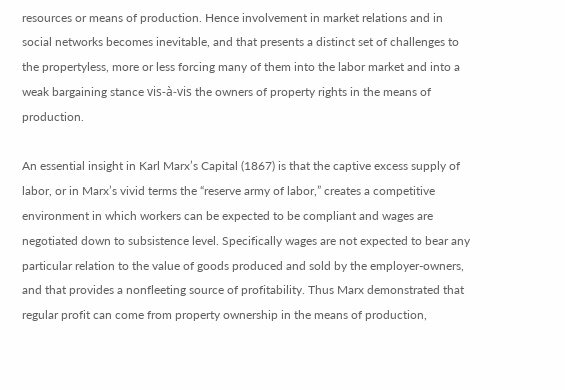resources or means of production. Hence involvement in market relations and in social networks becomes inevitable, and that presents a distinct set of challenges to the propertyless, more or less forcing many of them into the labor market and into a weak bargaining stance vis-à-vis the owners of property rights in the means of production.

An essential insight in Karl Marx’s Capital (1867) is that the captive excess supply of labor, or in Marx’s vivid terms the “reserve army of labor,” creates a competitive environment in which workers can be expected to be compliant and wages are negotiated down to subsistence level. Specifically wages are not expected to bear any particular relation to the value of goods produced and sold by the employer-owners, and that provides a nonfleeting source of profitability. Thus Marx demonstrated that regular profit can come from property ownership in the means of production,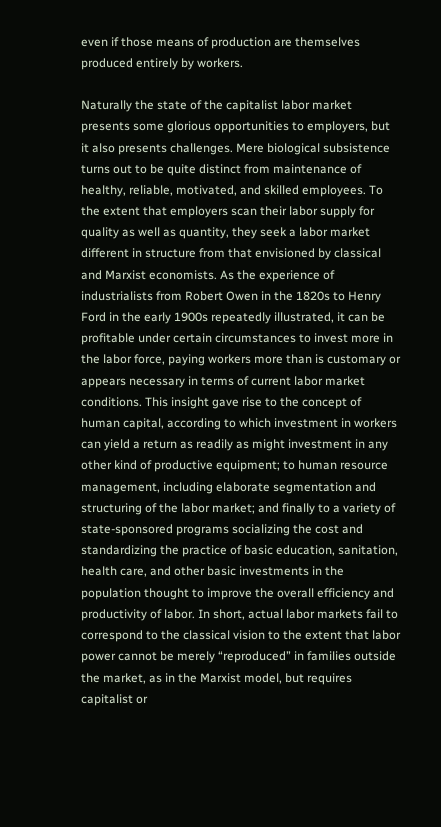even if those means of production are themselves produced entirely by workers.

Naturally the state of the capitalist labor market presents some glorious opportunities to employers, but it also presents challenges. Mere biological subsistence turns out to be quite distinct from maintenance of healthy, reliable, motivated, and skilled employees. To the extent that employers scan their labor supply for quality as well as quantity, they seek a labor market different in structure from that envisioned by classical and Marxist economists. As the experience of industrialists from Robert Owen in the 1820s to Henry Ford in the early 1900s repeatedly illustrated, it can be profitable under certain circumstances to invest more in the labor force, paying workers more than is customary or appears necessary in terms of current labor market conditions. This insight gave rise to the concept of human capital, according to which investment in workers can yield a return as readily as might investment in any other kind of productive equipment; to human resource management, including elaborate segmentation and structuring of the labor market; and finally to a variety of state-sponsored programs socializing the cost and standardizing the practice of basic education, sanitation, health care, and other basic investments in the population thought to improve the overall efficiency and productivity of labor. In short, actual labor markets fail to correspond to the classical vision to the extent that labor power cannot be merely “reproduced” in families outside the market, as in the Marxist model, but requires capitalist or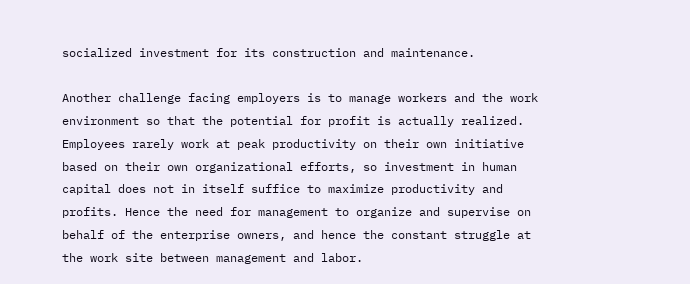socialized investment for its construction and maintenance.

Another challenge facing employers is to manage workers and the work environment so that the potential for profit is actually realized. Employees rarely work at peak productivity on their own initiative based on their own organizational efforts, so investment in human capital does not in itself suffice to maximize productivity and profits. Hence the need for management to organize and supervise on behalf of the enterprise owners, and hence the constant struggle at the work site between management and labor.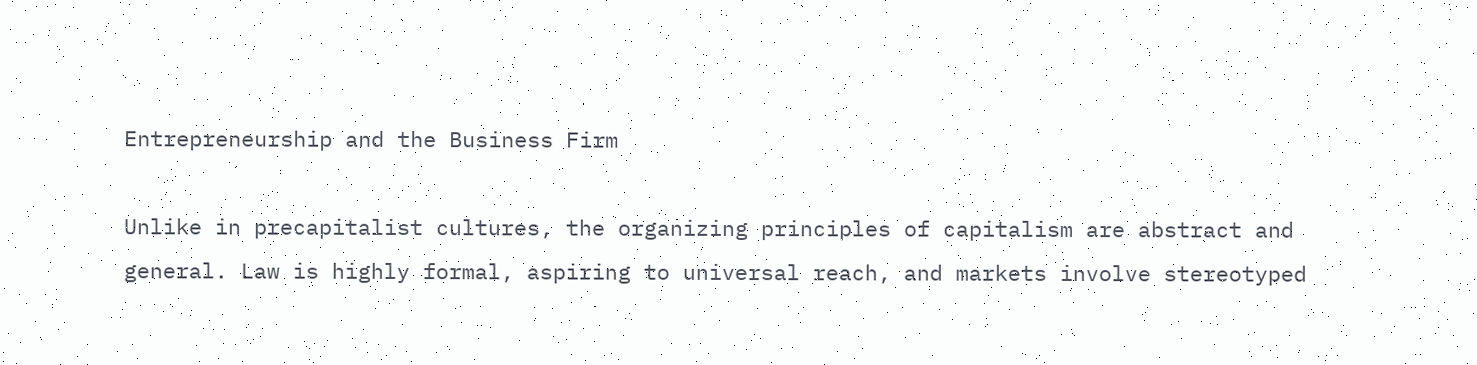Entrepreneurship and the Business Firm

Unlike in precapitalist cultures, the organizing principles of capitalism are abstract and general. Law is highly formal, aspiring to universal reach, and markets involve stereotyped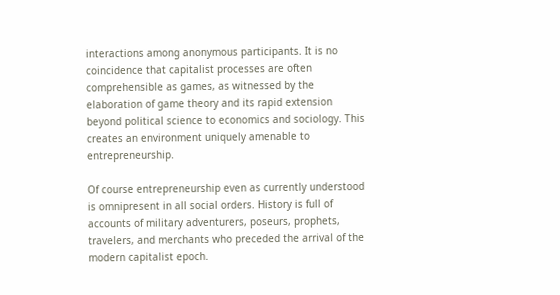interactions among anonymous participants. It is no coincidence that capitalist processes are often comprehensible as games, as witnessed by the elaboration of game theory and its rapid extension beyond political science to economics and sociology. This creates an environment uniquely amenable to entrepreneurship.

Of course entrepreneurship even as currently understood is omnipresent in all social orders. History is full of accounts of military adventurers, poseurs, prophets, travelers, and merchants who preceded the arrival of the modern capitalist epoch.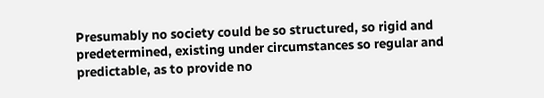Presumably no society could be so structured, so rigid and predetermined, existing under circumstances so regular and predictable, as to provide no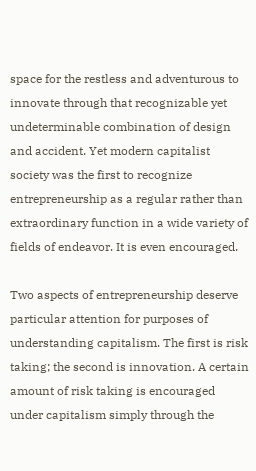space for the restless and adventurous to innovate through that recognizable yet undeterminable combination of design and accident. Yet modern capitalist society was the first to recognize entrepreneurship as a regular rather than extraordinary function in a wide variety of fields of endeavor. It is even encouraged.

Two aspects of entrepreneurship deserve particular attention for purposes of understanding capitalism. The first is risk taking; the second is innovation. A certain amount of risk taking is encouraged under capitalism simply through the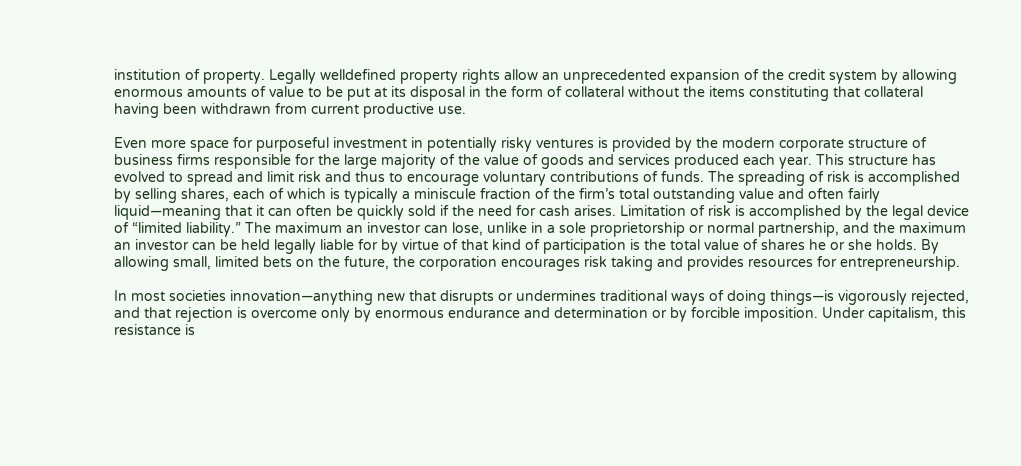institution of property. Legally welldefined property rights allow an unprecedented expansion of the credit system by allowing enormous amounts of value to be put at its disposal in the form of collateral without the items constituting that collateral having been withdrawn from current productive use.

Even more space for purposeful investment in potentially risky ventures is provided by the modern corporate structure of business firms responsible for the large majority of the value of goods and services produced each year. This structure has evolved to spread and limit risk and thus to encourage voluntary contributions of funds. The spreading of risk is accomplished by selling shares, each of which is typically a miniscule fraction of the firm’s total outstanding value and often fairly liquid—meaning that it can often be quickly sold if the need for cash arises. Limitation of risk is accomplished by the legal device of “limited liability.” The maximum an investor can lose, unlike in a sole proprietorship or normal partnership, and the maximum an investor can be held legally liable for by virtue of that kind of participation is the total value of shares he or she holds. By allowing small, limited bets on the future, the corporation encourages risk taking and provides resources for entrepreneurship.

In most societies innovation—anything new that disrupts or undermines traditional ways of doing things—is vigorously rejected, and that rejection is overcome only by enormous endurance and determination or by forcible imposition. Under capitalism, this resistance is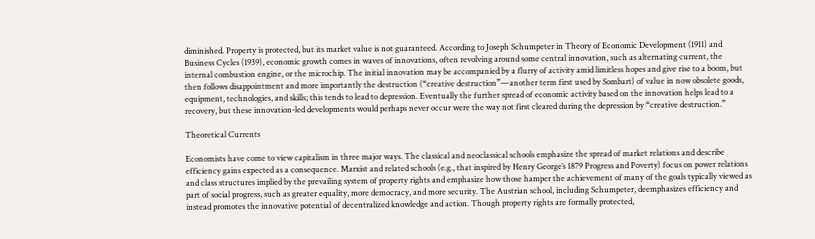diminished. Property is protected, but its market value is not guaranteed. According to Joseph Schumpeter in Theory of Economic Development (1911) and Business Cycles (1939), economic growth comes in waves of innovations, often revolving around some central innovation, such as alternating current, the internal combustion engine, or the microchip. The initial innovation may be accompanied by a flurry of activity amid limitless hopes and give rise to a boom, but then follows disappointment and more importantly the destruction (“creative destruction”—another term first used by Sombart) of value in now obsolete goods, equipment, technologies, and skills; this tends to lead to depression. Eventually the further spread of economic activity based on the innovation helps lead to a recovery, but these innovation-led developments would perhaps never occur were the way not first cleared during the depression by “creative destruction.”

Theoretical Currents

Economists have come to view capitalism in three major ways. The classical and neoclassical schools emphasize the spread of market relations and describe efficiency gains expected as a consequence. Marxist and related schools (e.g., that inspired by Henry George’s 1879 Progress and Poverty) focus on power relations and class structures implied by the prevailing system of property rights and emphasize how those hamper the achievement of many of the goals typically viewed as part of social progress, such as greater equality, more democracy, and more security. The Austrian school, including Schumpeter, deemphasizes efficiency and instead promotes the innovative potential of decentralized knowledge and action. Though property rights are formally protected,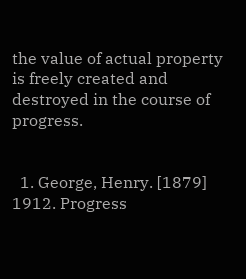the value of actual property is freely created and destroyed in the course of progress.


  1. George, Henry. [1879] 1912. Progress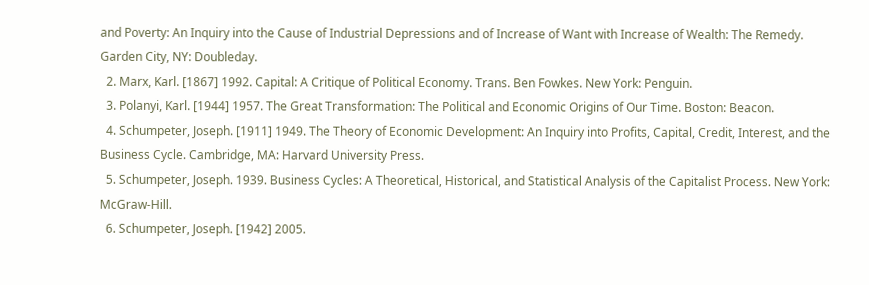and Poverty: An Inquiry into the Cause of Industrial Depressions and of Increase of Want with Increase of Wealth: The Remedy. Garden City, NY: Doubleday.
  2. Marx, Karl. [1867] 1992. Capital: A Critique of Political Economy. Trans. Ben Fowkes. New York: Penguin.
  3. Polanyi, Karl. [1944] 1957. The Great Transformation: The Political and Economic Origins of Our Time. Boston: Beacon.
  4. Schumpeter, Joseph. [1911] 1949. The Theory of Economic Development: An Inquiry into Profits, Capital, Credit, Interest, and the Business Cycle. Cambridge, MA: Harvard University Press.
  5. Schumpeter, Joseph. 1939. Business Cycles: A Theoretical, Historical, and Statistical Analysis of the Capitalist Process. New York: McGraw-Hill.
  6. Schumpeter, Joseph. [1942] 2005.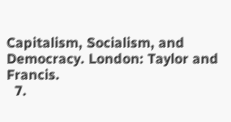Capitalism, Socialism, and Democracy. London: Taylor and Francis.
  7.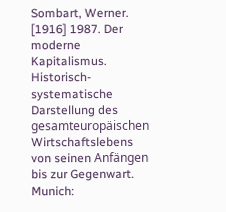Sombart, Werner. [1916] 1987. Der moderne Kapitalismus. Historisch-systematische Darstellung des gesamteuropäischen Wirtschaftslebens von seinen Anfängen bis zur Gegenwart. Munich: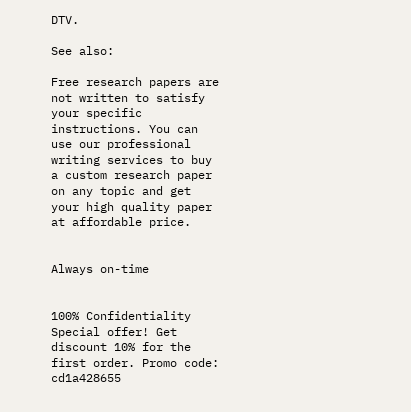DTV.

See also:

Free research papers are not written to satisfy your specific instructions. You can use our professional writing services to buy a custom research paper on any topic and get your high quality paper at affordable price.


Always on-time


100% Confidentiality
Special offer! Get discount 10% for the first order. Promo code: cd1a428655